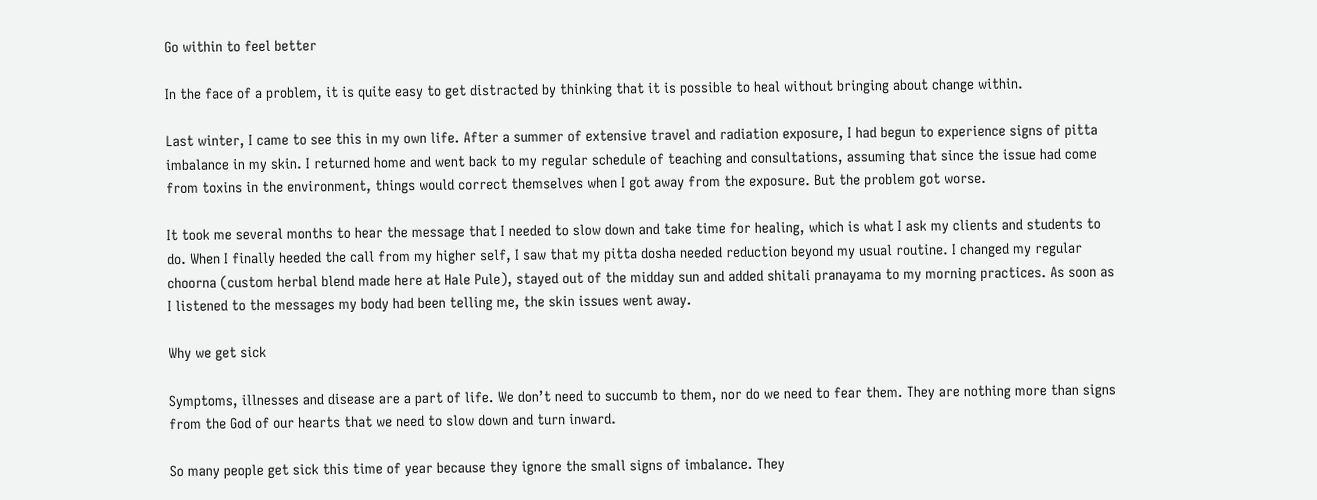Go within to feel better

In the face of a problem, it is quite easy to get distracted by thinking that it is possible to heal without bringing about change within.

Last winter, I came to see this in my own life. After a summer of extensive travel and radiation exposure, I had begun to experience signs of pitta imbalance in my skin. I returned home and went back to my regular schedule of teaching and consultations, assuming that since the issue had come from toxins in the environment, things would correct themselves when I got away from the exposure. But the problem got worse.

It took me several months to hear the message that I needed to slow down and take time for healing, which is what I ask my clients and students to do. When I finally heeded the call from my higher self, I saw that my pitta dosha needed reduction beyond my usual routine. I changed my regular choorna (custom herbal blend made here at Hale Pule), stayed out of the midday sun and added shitali pranayama to my morning practices. As soon as I listened to the messages my body had been telling me, the skin issues went away.

Why we get sick

Symptoms, illnesses and disease are a part of life. We don’t need to succumb to them, nor do we need to fear them. They are nothing more than signs from the God of our hearts that we need to slow down and turn inward.

So many people get sick this time of year because they ignore the small signs of imbalance. They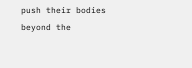push their bodies beyond the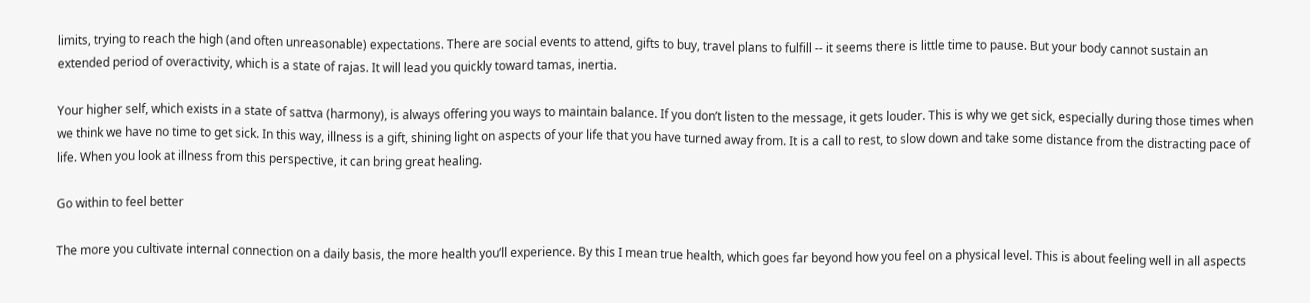limits, trying to reach the high (and often unreasonable) expectations. There are social events to attend, gifts to buy, travel plans to fulfill -- it seems there is little time to pause. But your body cannot sustain an extended period of overactivity, which is a state of rajas. It will lead you quickly toward tamas, inertia.

Your higher self, which exists in a state of sattva (harmony), is always offering you ways to maintain balance. If you don’t listen to the message, it gets louder. This is why we get sick, especially during those times when we think we have no time to get sick. In this way, illness is a gift, shining light on aspects of your life that you have turned away from. It is a call to rest, to slow down and take some distance from the distracting pace of life. When you look at illness from this perspective, it can bring great healing.

Go within to feel better

The more you cultivate internal connection on a daily basis, the more health you’ll experience. By this I mean true health, which goes far beyond how you feel on a physical level. This is about feeling well in all aspects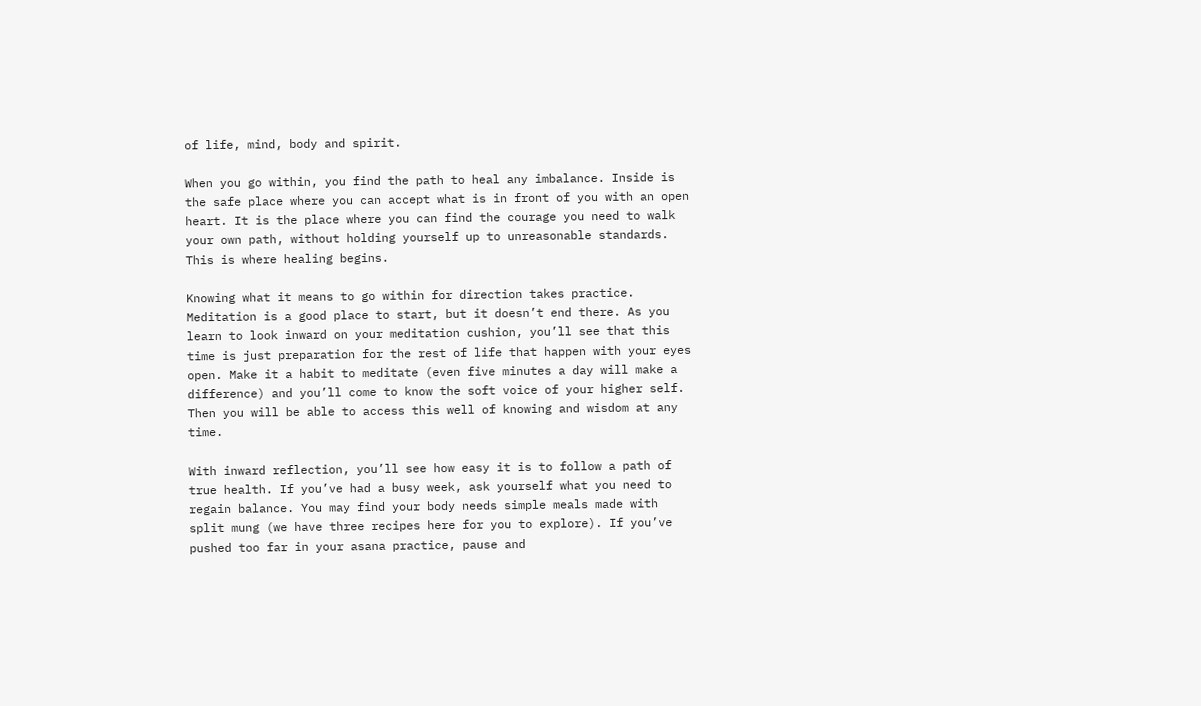of life, mind, body and spirit.

When you go within, you find the path to heal any imbalance. Inside is the safe place where you can accept what is in front of you with an open heart. It is the place where you can find the courage you need to walk your own path, without holding yourself up to unreasonable standards. This is where healing begins.

Knowing what it means to go within for direction takes practice. Meditation is a good place to start, but it doesn’t end there. As you learn to look inward on your meditation cushion, you’ll see that this time is just preparation for the rest of life that happen with your eyes open. Make it a habit to meditate (even five minutes a day will make a difference) and you’ll come to know the soft voice of your higher self. Then you will be able to access this well of knowing and wisdom at any time.

With inward reflection, you’ll see how easy it is to follow a path of true health. If you’ve had a busy week, ask yourself what you need to regain balance. You may find your body needs simple meals made with split mung (we have three recipes here for you to explore). If you’ve pushed too far in your asana practice, pause and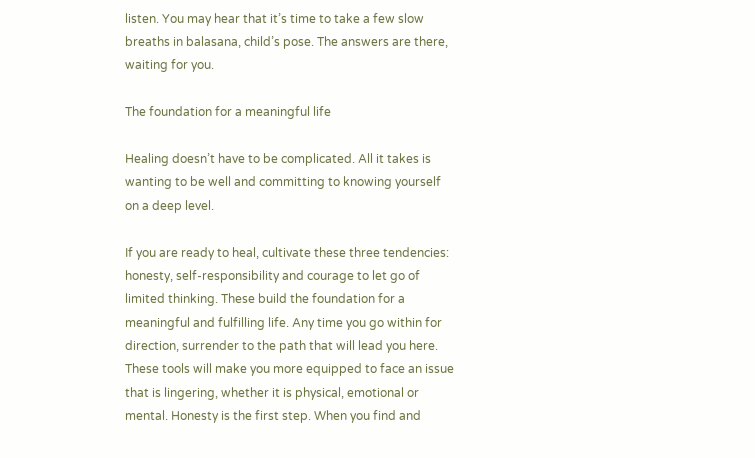listen. You may hear that it’s time to take a few slow breaths in balasana, child’s pose. The answers are there, waiting for you.

The foundation for a meaningful life

Healing doesn’t have to be complicated. All it takes is wanting to be well and committing to knowing yourself on a deep level.

If you are ready to heal, cultivate these three tendencies: honesty, self-responsibility and courage to let go of limited thinking. These build the foundation for a meaningful and fulfilling life. Any time you go within for direction, surrender to the path that will lead you here. These tools will make you more equipped to face an issue that is lingering, whether it is physical, emotional or mental. Honesty is the first step. When you find and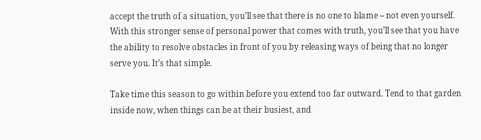accept the truth of a situation, you’ll see that there is no one to blame -- not even yourself. With this stronger sense of personal power that comes with truth, you’ll see that you have the ability to resolve obstacles in front of you by releasing ways of being that no longer serve you. It’s that simple.

Take time this season to go within before you extend too far outward. Tend to that garden inside now, when things can be at their busiest, and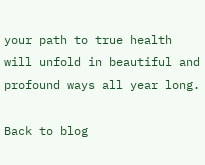your path to true health will unfold in beautiful and profound ways all year long.

Back to blog